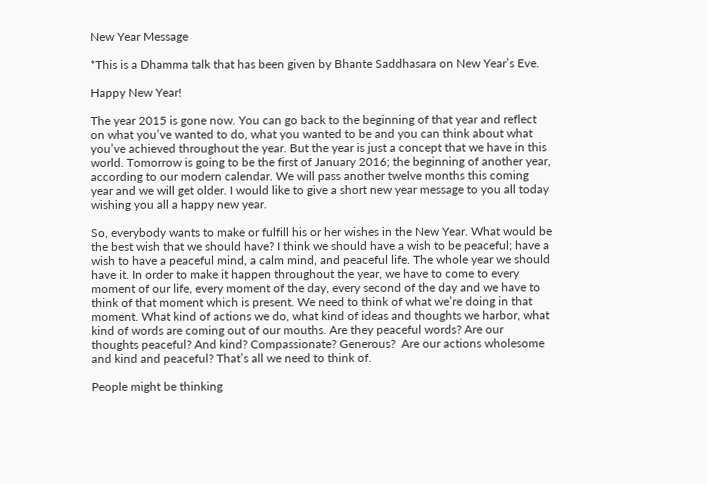New Year Message

*This is a Dhamma talk that has been given by Bhante Saddhasara on New Year’s Eve.

Happy New Year!

The year 2015 is gone now. You can go back to the beginning of that year and reflect on what you’ve wanted to do, what you wanted to be and you can think about what you’ve achieved throughout the year. But the year is just a concept that we have in this world. Tomorrow is going to be the first of January 2016; the beginning of another year, according to our modern calendar. We will pass another twelve months this coming year and we will get older. I would like to give a short new year message to you all today wishing you all a happy new year.

So, everybody wants to make or fulfill his or her wishes in the New Year. What would be the best wish that we should have? I think we should have a wish to be peaceful; have a wish to have a peaceful mind, a calm mind, and peaceful life. The whole year we should have it. In order to make it happen throughout the year, we have to come to every moment of our life, every moment of the day, every second of the day and we have to think of that moment which is present. We need to think of what we’re doing in that moment. What kind of actions we do, what kind of ideas and thoughts we harbor, what kind of words are coming out of our mouths. Are they peaceful words? Are our thoughts peaceful? And kind? Compassionate? Generous?  Are our actions wholesome and kind and peaceful? That’s all we need to think of.

People might be thinking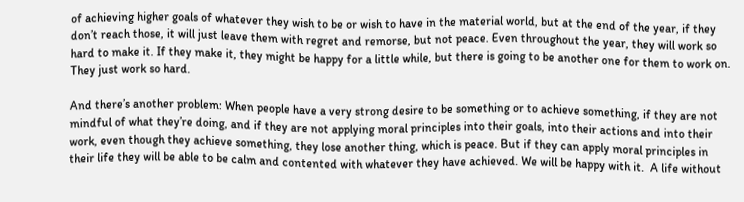of achieving higher goals of whatever they wish to be or wish to have in the material world, but at the end of the year, if they don’t reach those, it will just leave them with regret and remorse, but not peace. Even throughout the year, they will work so hard to make it. If they make it, they might be happy for a little while, but there is going to be another one for them to work on. They just work so hard.

And there’s another problem: When people have a very strong desire to be something or to achieve something, if they are not mindful of what they’re doing, and if they are not applying moral principles into their goals, into their actions and into their work, even though they achieve something, they lose another thing, which is peace. But if they can apply moral principles in their life they will be able to be calm and contented with whatever they have achieved. We will be happy with it.  A life without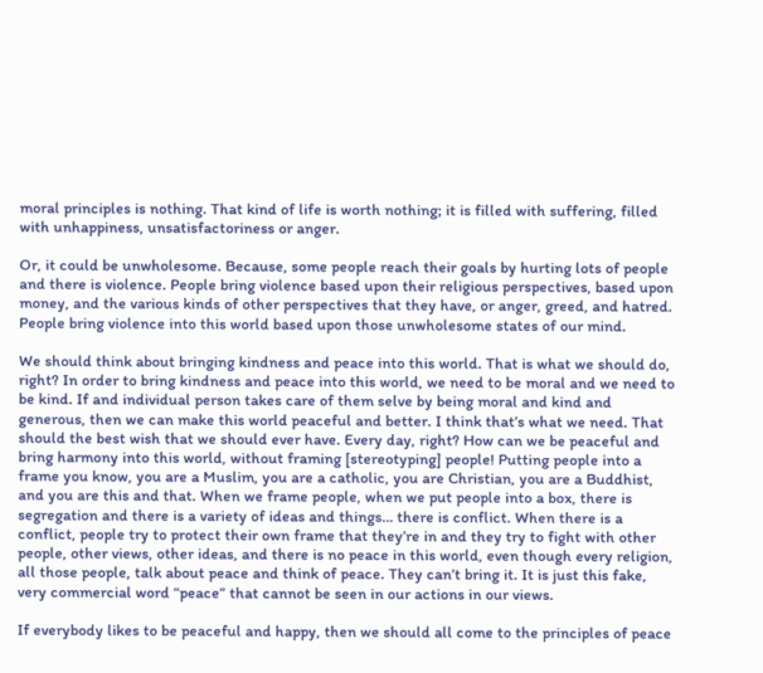moral principles is nothing. That kind of life is worth nothing; it is filled with suffering, filled with unhappiness, unsatisfactoriness or anger.

Or, it could be unwholesome. Because, some people reach their goals by hurting lots of people and there is violence. People bring violence based upon their religious perspectives, based upon money, and the various kinds of other perspectives that they have, or anger, greed, and hatred. People bring violence into this world based upon those unwholesome states of our mind.

We should think about bringing kindness and peace into this world. That is what we should do, right? In order to bring kindness and peace into this world, we need to be moral and we need to be kind. If and individual person takes care of them selve by being moral and kind and generous, then we can make this world peaceful and better. I think that’s what we need. That should the best wish that we should ever have. Every day, right? How can we be peaceful and bring harmony into this world, without framing [stereotyping] people! Putting people into a frame you know, you are a Muslim, you are a catholic, you are Christian, you are a Buddhist, and you are this and that. When we frame people, when we put people into a box, there is segregation and there is a variety of ideas and things… there is conflict. When there is a conflict, people try to protect their own frame that they’re in and they try to fight with other people, other views, other ideas, and there is no peace in this world, even though every religion, all those people, talk about peace and think of peace. They can’t bring it. It is just this fake, very commercial word “peace” that cannot be seen in our actions in our views.

If everybody likes to be peaceful and happy, then we should all come to the principles of peace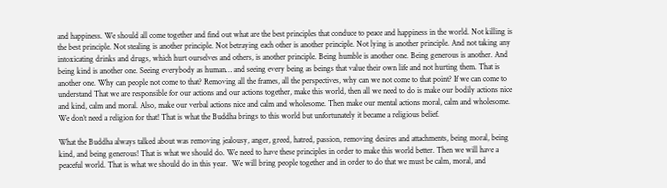and happiness. We should all come together and find out what are the best principles that conduce to peace and happiness in the world. Not killing is the best principle. Not stealing is another principle. Not betraying each other is another principle. Not lying is another principle. And not taking any intoxicating drinks and drugs, which hurt ourselves and others, is another principle. Being humble is another one. Being generous is another. And being kind is another one. Seeing everybody as human… and seeing every being as beings that value their own life and not hurting them. That is another one. Why can people not come to that? Removing all the frames, all the perspectives, why can we not come to that point? If we can come to understand That we are responsible for our actions and our actions together, make this world, then all we need to do is make our bodily actions nice and kind, calm and moral. Also, make our verbal actions nice and calm and wholesome. Then make our mental actions moral, calm and wholesome. We don’t need a religion for that! That is what the Buddha brings to this world but unfortunately it became a religious belief.

What the Buddha always talked about was removing jealousy, anger, greed, hatred, passion, removing desires and attachments, being moral, being kind, and being generous! That is what we should do. We need to have these principles in order to make this world better. Then we will have a peaceful world. That is what we should do in this year.  We will bring people together and in order to do that we must be calm, moral, and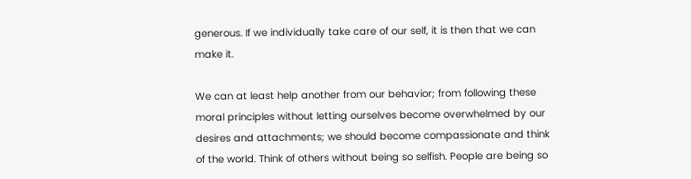generous. If we individually take care of our self, it is then that we can make it.

We can at least help another from our behavior; from following these moral principles without letting ourselves become overwhelmed by our desires and attachments; we should become compassionate and think of the world. Think of others without being so selfish. People are being so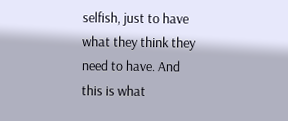selfish, just to have what they think they need to have. And this is what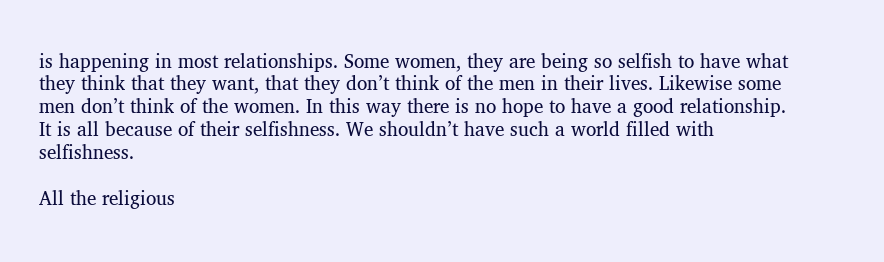is happening in most relationships. Some women, they are being so selfish to have what they think that they want, that they don’t think of the men in their lives. Likewise some men don’t think of the women. In this way there is no hope to have a good relationship. It is all because of their selfishness. We shouldn’t have such a world filled with selfishness.

All the religious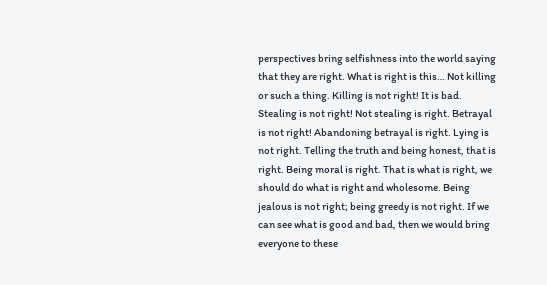perspectives bring selfishness into the world saying that they are right. What is right is this… Not killing or such a thing. Killing is not right! It is bad. Stealing is not right! Not stealing is right. Betrayal is not right! Abandoning betrayal is right. Lying is not right. Telling the truth and being honest, that is right. Being moral is right. That is what is right, we should do what is right and wholesome. Being jealous is not right; being greedy is not right. If we can see what is good and bad, then we would bring everyone to these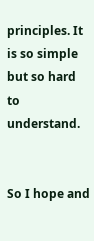principles. It is so simple but so hard to understand.


So I hope and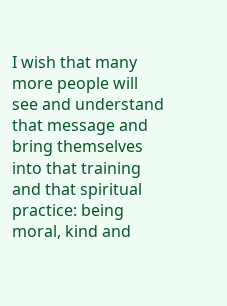I wish that many more people will see and understand that message and bring themselves into that training and that spiritual practice: being moral, kind and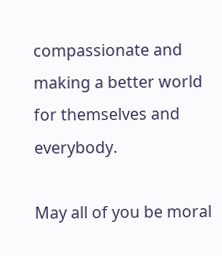compassionate and making a better world for themselves and everybody.

May all of you be moral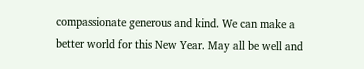compassionate generous and kind. We can make a better world for this New Year. May all be well and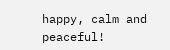happy, calm and peaceful!